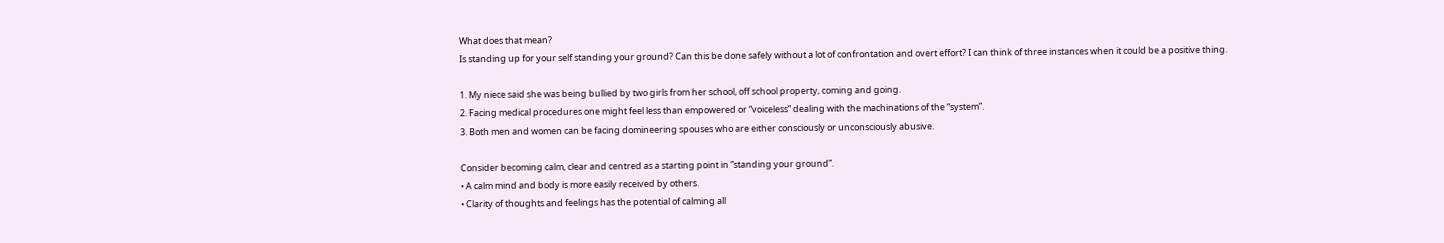What does that mean?
Is standing up for your self standing your ground? Can this be done safely without a lot of confrontation and overt effort? I can think of three instances when it could be a positive thing.

1. My niece said she was being bullied by two girls from her school, off school property, coming and going.
2. Facing medical procedures one might feel less than empowered or “voiceless” dealing with the machinations of the “system”.
3. Both men and women can be facing domineering spouses who are either consciously or unconsciously abusive.

Consider becoming calm, clear and centred as a starting point in “standing your ground”.
• A calm mind and body is more easily received by others.
• Clarity of thoughts and feelings has the potential of calming all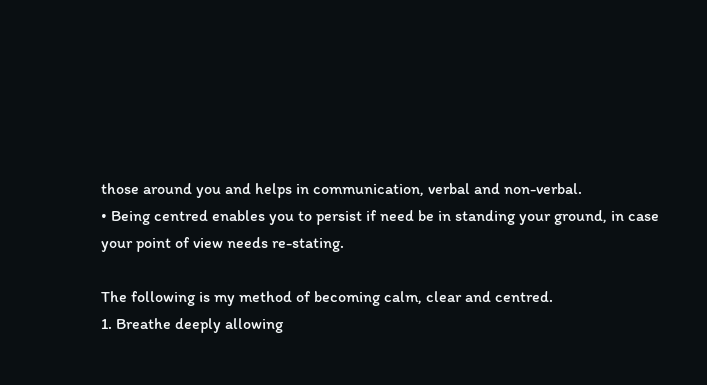those around you and helps in communication, verbal and non-verbal.
• Being centred enables you to persist if need be in standing your ground, in case your point of view needs re-stating.

The following is my method of becoming calm, clear and centred.
1. Breathe deeply allowing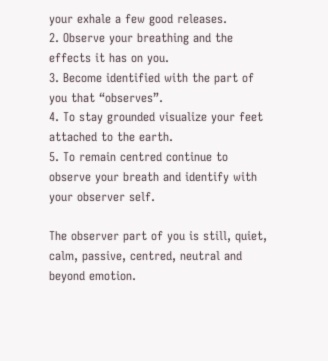your exhale a few good releases.
2. Observe your breathing and the effects it has on you.
3. Become identified with the part of you that “observes”.
4. To stay grounded visualize your feet attached to the earth.
5. To remain centred continue to observe your breath and identify with your observer self.

The observer part of you is still, quiet, calm, passive, centred, neutral and beyond emotion.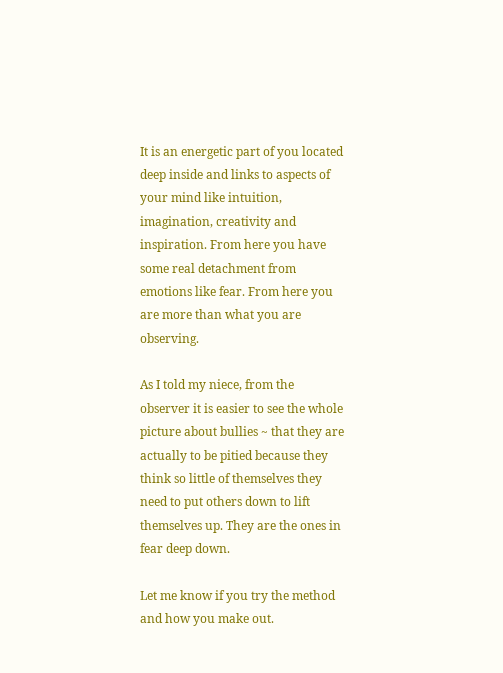It is an energetic part of you located deep inside and links to aspects of your mind like intuition, imagination, creativity and inspiration. From here you have some real detachment from emotions like fear. From here you are more than what you are observing.

As I told my niece, from the observer it is easier to see the whole picture about bullies ~ that they are actually to be pitied because they think so little of themselves they need to put others down to lift themselves up. They are the ones in fear deep down.

Let me know if you try the method and how you make out.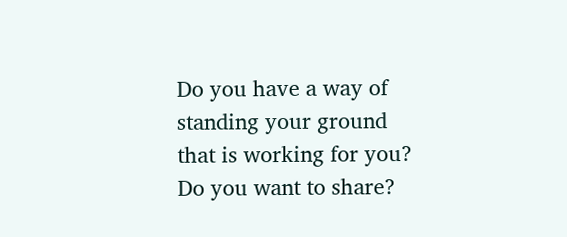Do you have a way of standing your ground that is working for you? Do you want to share?